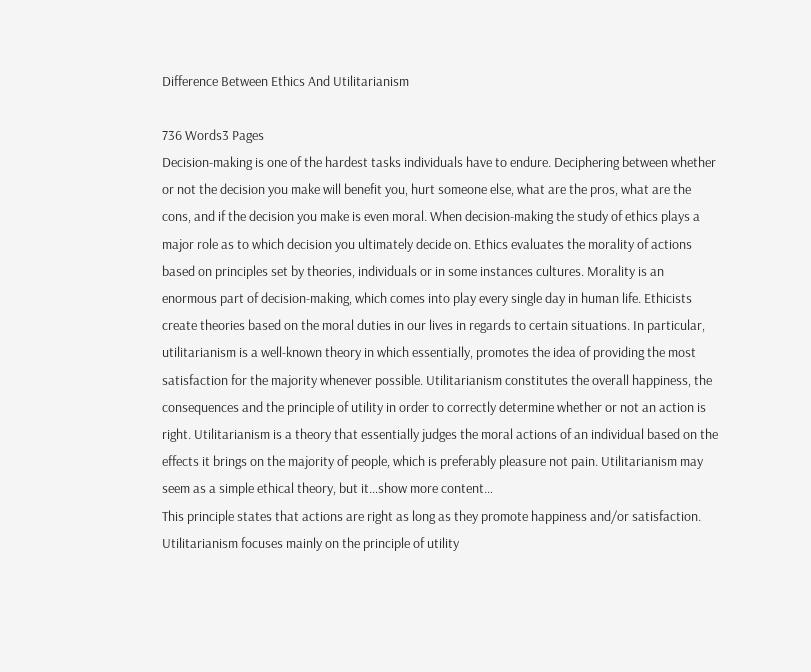Difference Between Ethics And Utilitarianism

736 Words3 Pages
Decision-making is one of the hardest tasks individuals have to endure. Deciphering between whether or not the decision you make will benefit you, hurt someone else, what are the pros, what are the cons, and if the decision you make is even moral. When decision-making the study of ethics plays a major role as to which decision you ultimately decide on. Ethics evaluates the morality of actions based on principles set by theories, individuals or in some instances cultures. Morality is an enormous part of decision-making, which comes into play every single day in human life. Ethicists create theories based on the moral duties in our lives in regards to certain situations. In particular, utilitarianism is a well-known theory in which essentially, promotes the idea of providing the most satisfaction for the majority whenever possible. Utilitarianism constitutes the overall happiness, the consequences and the principle of utility in order to correctly determine whether or not an action is right. Utilitarianism is a theory that essentially judges the moral actions of an individual based on the effects it brings on the majority of people, which is preferably pleasure not pain. Utilitarianism may seem as a simple ethical theory, but it…show more content…
This principle states that actions are right as long as they promote happiness and/or satisfaction. Utilitarianism focuses mainly on the principle of utility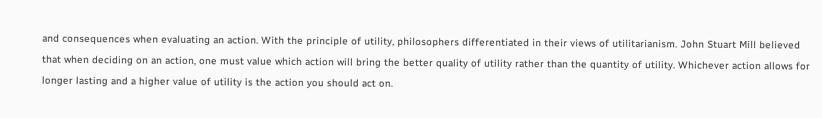and consequences when evaluating an action. With the principle of utility, philosophers differentiated in their views of utilitarianism. John Stuart Mill believed that when deciding on an action, one must value which action will bring the better quality of utility rather than the quantity of utility. Whichever action allows for longer lasting and a higher value of utility is the action you should act on.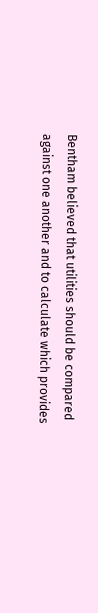Bentham believed that utilities should be compared against one another and to calculate which provides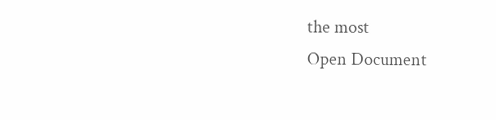the most
Open Document